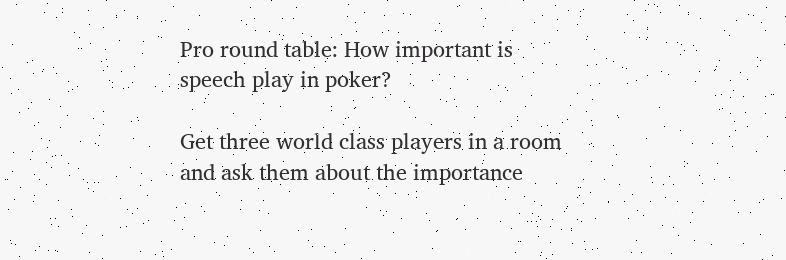Pro round table: How important is speech play in poker?

Get three world class players in a room and ask them about the importance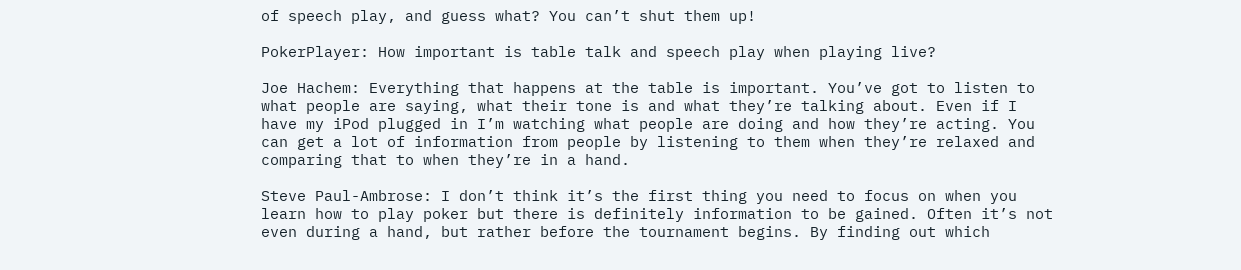of speech play, and guess what? You can’t shut them up!

PokerPlayer: How important is table talk and speech play when playing live?

Joe Hachem: Everything that happens at the table is important. You’ve got to listen to what people are saying, what their tone is and what they’re talking about. Even if I have my iPod plugged in I’m watching what people are doing and how they’re acting. You can get a lot of information from people by listening to them when they’re relaxed and comparing that to when they’re in a hand.

Steve Paul-Ambrose: I don’t think it’s the first thing you need to focus on when you learn how to play poker but there is definitely information to be gained. Often it’s not even during a hand, but rather before the tournament begins. By finding out which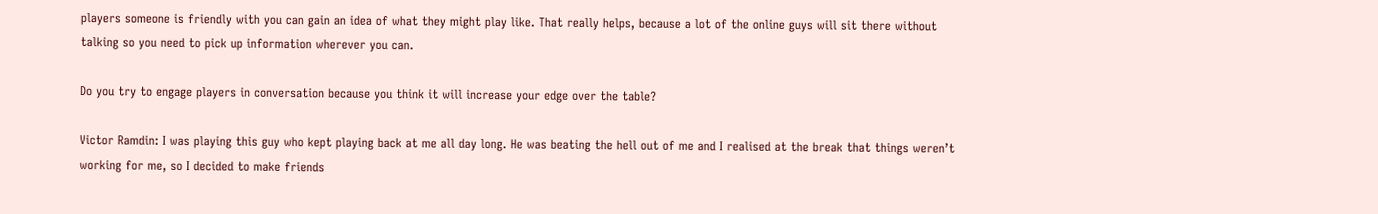players someone is friendly with you can gain an idea of what they might play like. That really helps, because a lot of the online guys will sit there without talking so you need to pick up information wherever you can.

Do you try to engage players in conversation because you think it will increase your edge over the table?

Victor Ramdin: I was playing this guy who kept playing back at me all day long. He was beating the hell out of me and I realised at the break that things weren’t working for me, so I decided to make friends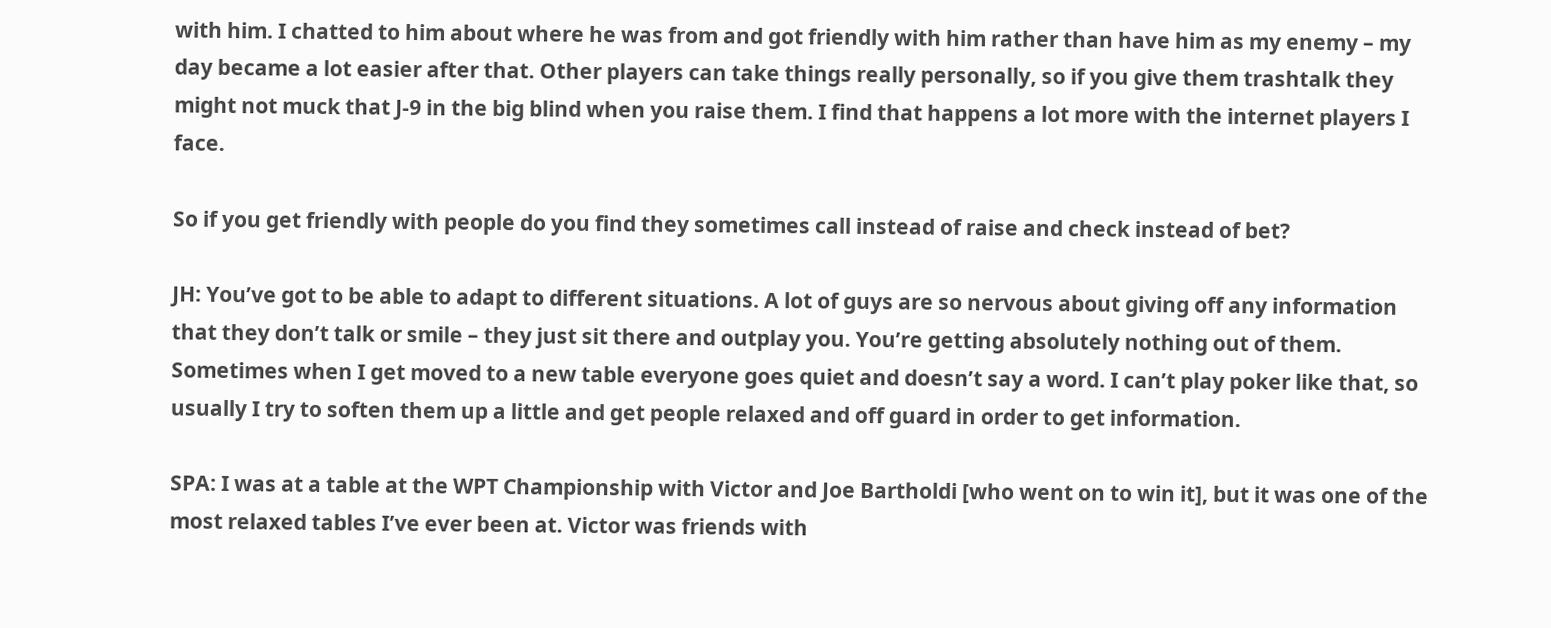with him. I chatted to him about where he was from and got friendly with him rather than have him as my enemy – my day became a lot easier after that. Other players can take things really personally, so if you give them trashtalk they might not muck that J-9 in the big blind when you raise them. I find that happens a lot more with the internet players I face.

So if you get friendly with people do you find they sometimes call instead of raise and check instead of bet?

JH: You’ve got to be able to adapt to different situations. A lot of guys are so nervous about giving off any information that they don’t talk or smile – they just sit there and outplay you. You’re getting absolutely nothing out of them. Sometimes when I get moved to a new table everyone goes quiet and doesn’t say a word. I can’t play poker like that, so usually I try to soften them up a little and get people relaxed and off guard in order to get information.

SPA: I was at a table at the WPT Championship with Victor and Joe Bartholdi [who went on to win it], but it was one of the most relaxed tables I’ve ever been at. Victor was friends with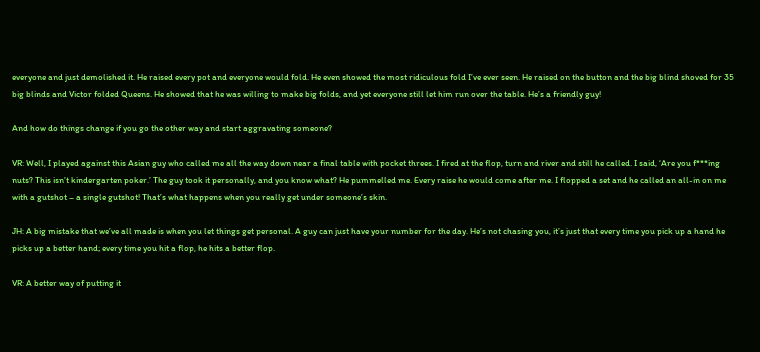everyone and just demolished it. He raised every pot and everyone would fold. He even showed the most ridiculous fold I’ve ever seen. He raised on the button and the big blind shoved for 35 big blinds and Victor folded Queens. He showed that he was willing to make big folds, and yet everyone still let him run over the table. He’s a friendly guy!

And how do things change if you go the other way and start aggravating someone?

VR: Well, I played against this Asian guy who called me all the way down near a final table with pocket threes. I fired at the flop, turn and river and still he called. I said, ‘Are you f***ing nuts? This isn’t kindergarten poker.’ The guy took it personally, and you know what? He pummelled me. Every raise he would come after me. I flopped a set and he called an all-in on me with a gutshot – a single gutshot! That’s what happens when you really get under someone’s skin.

JH: A big mistake that we’ve all made is when you let things get personal. A guy can just have your number for the day. He’s not chasing you, it’s just that every time you pick up a hand he picks up a better hand; every time you hit a flop, he hits a better flop.

VR: A better way of putting it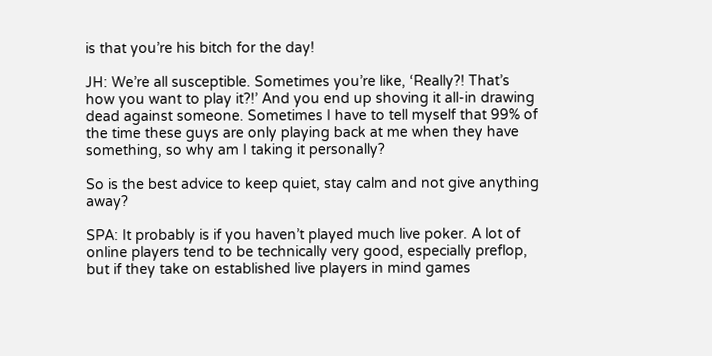is that you’re his bitch for the day!

JH: We’re all susceptible. Sometimes you’re like, ‘Really?! That’s how you want to play it?!’ And you end up shoving it all-in drawing dead against someone. Sometimes I have to tell myself that 99% of the time these guys are only playing back at me when they have something, so why am I taking it personally?

So is the best advice to keep quiet, stay calm and not give anything away?

SPA: It probably is if you haven’t played much live poker. A lot of online players tend to be technically very good, especially preflop, but if they take on established live players in mind games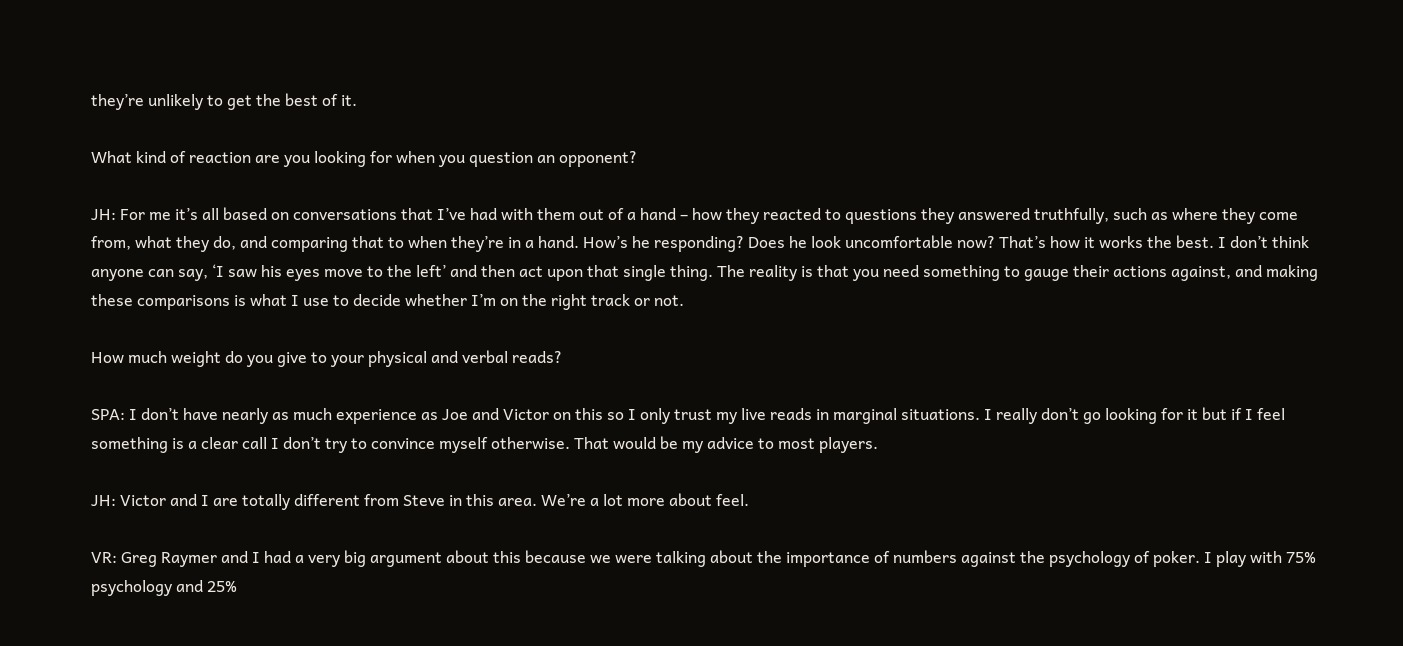they’re unlikely to get the best of it.

What kind of reaction are you looking for when you question an opponent?

JH: For me it’s all based on conversations that I’ve had with them out of a hand – how they reacted to questions they answered truthfully, such as where they come from, what they do, and comparing that to when they’re in a hand. How’s he responding? Does he look uncomfortable now? That’s how it works the best. I don’t think anyone can say, ‘I saw his eyes move to the left’ and then act upon that single thing. The reality is that you need something to gauge their actions against, and making these comparisons is what I use to decide whether I’m on the right track or not.

How much weight do you give to your physical and verbal reads?

SPA: I don’t have nearly as much experience as Joe and Victor on this so I only trust my live reads in marginal situations. I really don’t go looking for it but if I feel something is a clear call I don’t try to convince myself otherwise. That would be my advice to most players.

JH: Victor and I are totally different from Steve in this area. We’re a lot more about feel.

VR: Greg Raymer and I had a very big argument about this because we were talking about the importance of numbers against the psychology of poker. I play with 75% psychology and 25%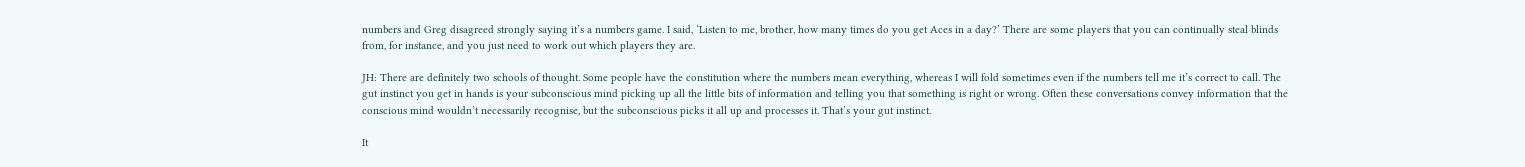numbers and Greg disagreed strongly saying it’s a numbers game. I said, ‘Listen to me, brother, how many times do you get Aces in a day?’ There are some players that you can continually steal blinds from, for instance, and you just need to work out which players they are.

JH: There are definitely two schools of thought. Some people have the constitution where the numbers mean everything, whereas I will fold sometimes even if the numbers tell me it’s correct to call. The gut instinct you get in hands is your subconscious mind picking up all the little bits of information and telling you that something is right or wrong. Often these conversations convey information that the conscious mind wouldn’t necessarily recognise, but the subconscious picks it all up and processes it. That’s your gut instinct.

It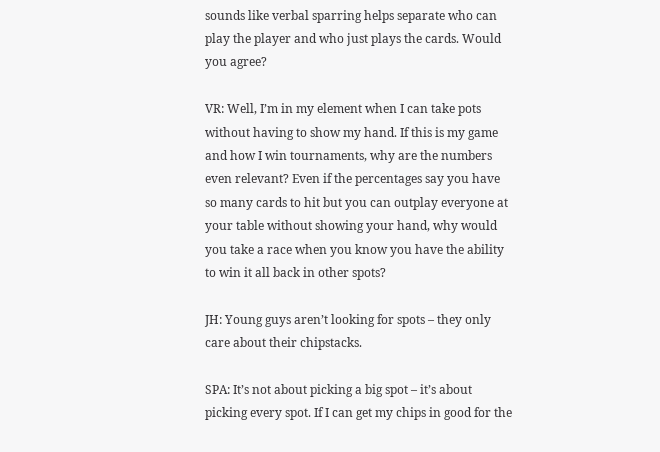sounds like verbal sparring helps separate who can play the player and who just plays the cards. Would you agree?

VR: Well, I’m in my element when I can take pots without having to show my hand. If this is my game and how I win tournaments, why are the numbers even relevant? Even if the percentages say you have so many cards to hit but you can outplay everyone at your table without showing your hand, why would you take a race when you know you have the ability to win it all back in other spots?

JH: Young guys aren’t looking for spots – they only care about their chipstacks.

SPA: It’s not about picking a big spot – it’s about picking every spot. If I can get my chips in good for the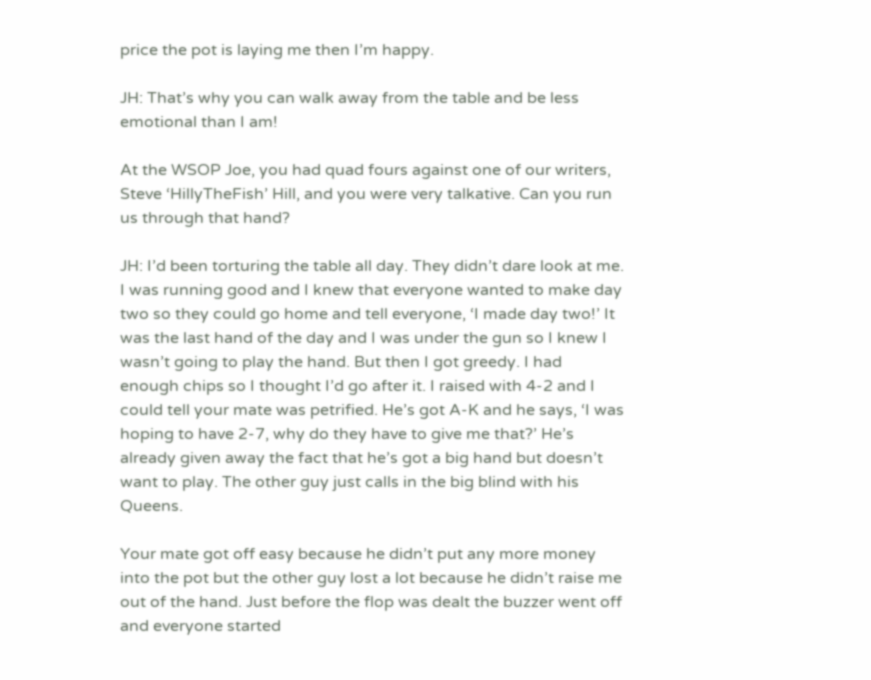price the pot is laying me then I’m happy.

JH: That’s why you can walk away from the table and be less emotional than I am!

At the WSOP Joe, you had quad fours against one of our writers, Steve ‘HillyTheFish’ Hill, and you were very talkative. Can you run us through that hand?

JH: I’d been torturing the table all day. They didn’t dare look at me. I was running good and I knew that everyone wanted to make day two so they could go home and tell everyone, ‘I made day two!’ It was the last hand of the day and I was under the gun so I knew I wasn’t going to play the hand. But then I got greedy. I had enough chips so I thought I’d go after it. I raised with 4-2 and I could tell your mate was petrified. He’s got A-K and he says, ‘I was hoping to have 2-7, why do they have to give me that?’ He’s already given away the fact that he’s got a big hand but doesn’t want to play. The other guy just calls in the big blind with his Queens.

Your mate got off easy because he didn’t put any more money into the pot but the other guy lost a lot because he didn’t raise me out of the hand. Just before the flop was dealt the buzzer went off and everyone started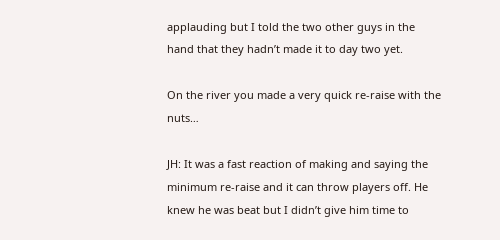applauding but I told the two other guys in the hand that they hadn’t made it to day two yet.

On the river you made a very quick re-raise with the nuts…

JH: It was a fast reaction of making and saying the minimum re-raise and it can throw players off. He knew he was beat but I didn’t give him time to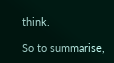think.

So to summarise,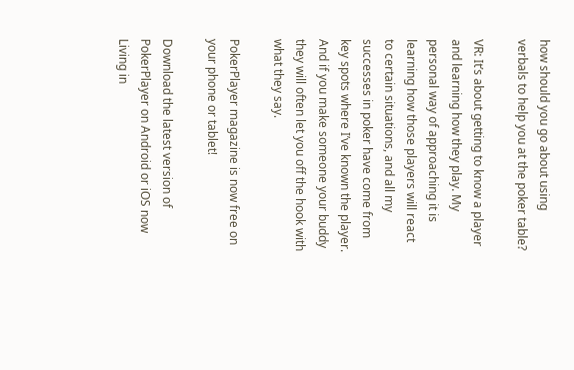how should you go about using verbals to help you at the poker table?

VR: It’s about getting to know a player and learning how they play. My personal way of approaching it is learning how those players will react to certain situations, and all my successes in poker have come from key spots where I’ve known the player. And if you make someone your buddy they will often let you off the hook with what they say.

PokerPlayer magazine is now free on your phone or tablet!

Download the latest version of PokerPlayer on Android or iOS now
Living in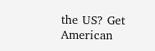the US? Get American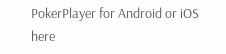PokerPlayer for Android or iOS here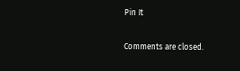Pin It

Comments are closed.